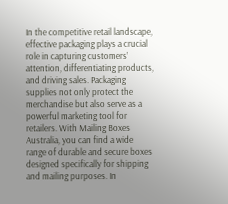In the competitive retail landscape, effective packaging plays a crucial role in capturing customers’ attention, differentiating products, and driving sales. Packaging supplies not only protect the merchandise but also serve as a powerful marketing tool for retailers. With Mailing Boxes Australia, you can find a wide range of durable and secure boxes designed specifically for shipping and mailing purposes. In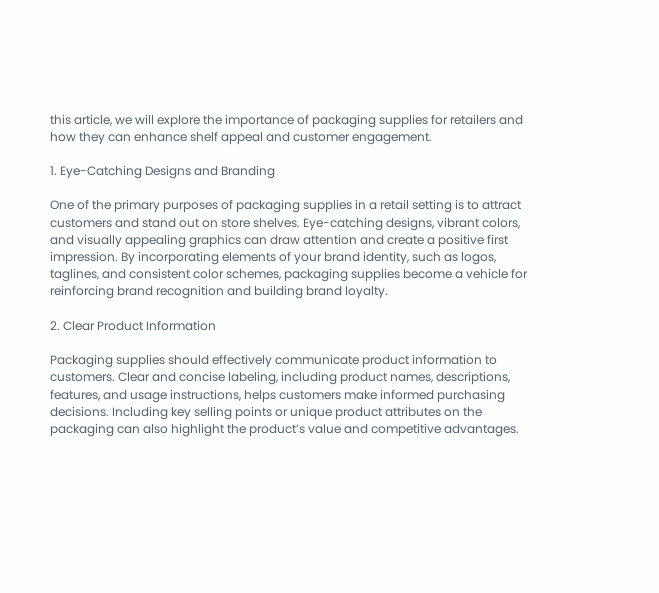this article, we will explore the importance of packaging supplies for retailers and how they can enhance shelf appeal and customer engagement.

1. Eye-Catching Designs and Branding

One of the primary purposes of packaging supplies in a retail setting is to attract customers and stand out on store shelves. Eye-catching designs, vibrant colors, and visually appealing graphics can draw attention and create a positive first impression. By incorporating elements of your brand identity, such as logos, taglines, and consistent color schemes, packaging supplies become a vehicle for reinforcing brand recognition and building brand loyalty.

2. Clear Product Information

Packaging supplies should effectively communicate product information to customers. Clear and concise labeling, including product names, descriptions, features, and usage instructions, helps customers make informed purchasing decisions. Including key selling points or unique product attributes on the packaging can also highlight the product’s value and competitive advantages.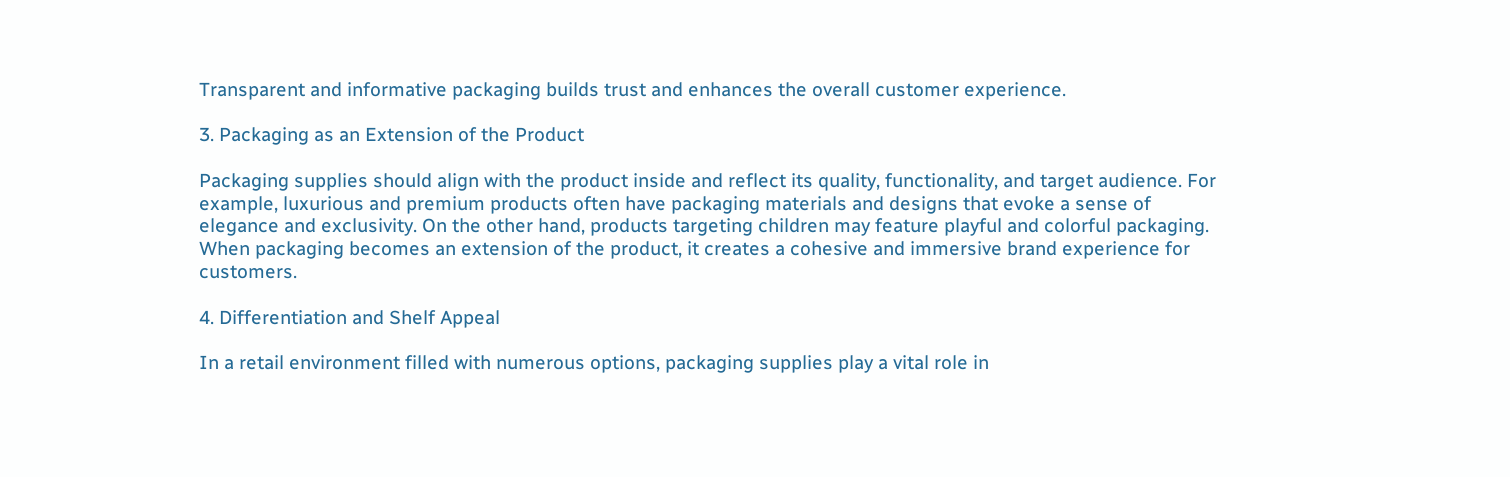Transparent and informative packaging builds trust and enhances the overall customer experience.

3. Packaging as an Extension of the Product

Packaging supplies should align with the product inside and reflect its quality, functionality, and target audience. For example, luxurious and premium products often have packaging materials and designs that evoke a sense of elegance and exclusivity. On the other hand, products targeting children may feature playful and colorful packaging. When packaging becomes an extension of the product, it creates a cohesive and immersive brand experience for customers.

4. Differentiation and Shelf Appeal

In a retail environment filled with numerous options, packaging supplies play a vital role in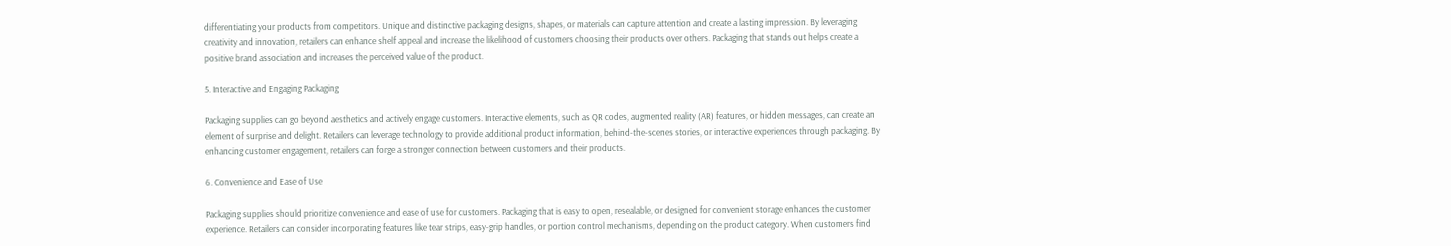differentiating your products from competitors. Unique and distinctive packaging designs, shapes, or materials can capture attention and create a lasting impression. By leveraging creativity and innovation, retailers can enhance shelf appeal and increase the likelihood of customers choosing their products over others. Packaging that stands out helps create a positive brand association and increases the perceived value of the product.

5. Interactive and Engaging Packaging

Packaging supplies can go beyond aesthetics and actively engage customers. Interactive elements, such as QR codes, augmented reality (AR) features, or hidden messages, can create an element of surprise and delight. Retailers can leverage technology to provide additional product information, behind-the-scenes stories, or interactive experiences through packaging. By enhancing customer engagement, retailers can forge a stronger connection between customers and their products.

6. Convenience and Ease of Use

Packaging supplies should prioritize convenience and ease of use for customers. Packaging that is easy to open, resealable, or designed for convenient storage enhances the customer experience. Retailers can consider incorporating features like tear strips, easy-grip handles, or portion control mechanisms, depending on the product category. When customers find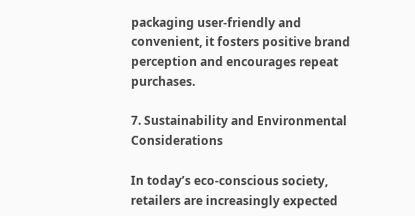packaging user-friendly and convenient, it fosters positive brand perception and encourages repeat purchases.

7. Sustainability and Environmental Considerations

In today’s eco-conscious society, retailers are increasingly expected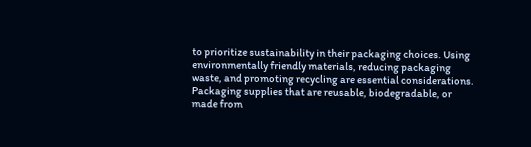to prioritize sustainability in their packaging choices. Using environmentally friendly materials, reducing packaging waste, and promoting recycling are essential considerations. Packaging supplies that are reusable, biodegradable, or made from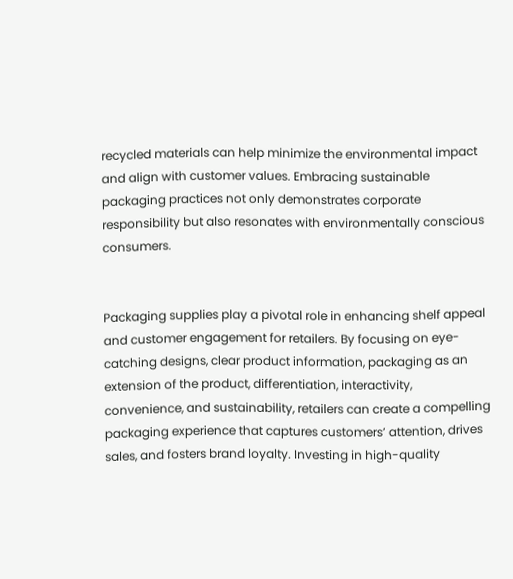recycled materials can help minimize the environmental impact and align with customer values. Embracing sustainable packaging practices not only demonstrates corporate responsibility but also resonates with environmentally conscious consumers.


Packaging supplies play a pivotal role in enhancing shelf appeal and customer engagement for retailers. By focusing on eye-catching designs, clear product information, packaging as an extension of the product, differentiation, interactivity, convenience, and sustainability, retailers can create a compelling packaging experience that captures customers’ attention, drives sales, and fosters brand loyalty. Investing in high-quality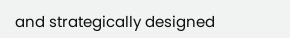and strategically designed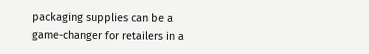packaging supplies can be a game-changer for retailers in a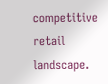competitive retail landscape.